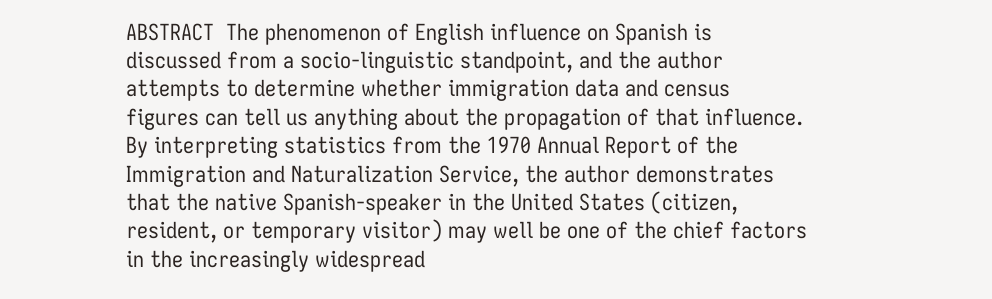ABSTRACT  The phenomenon of English influence on Spanish is discussed from a socio-linguistic standpoint, and the author attempts to determine whether immigration data and census figures can tell us anything about the propagation of that influence. By interpreting statistics from the 1970 Annual Report of the Immigration and Naturalization Service, the author demonstrates that the native Spanish-speaker in the United States (citizen, resident, or temporary visitor) may well be one of the chief factors in the increasingly widespread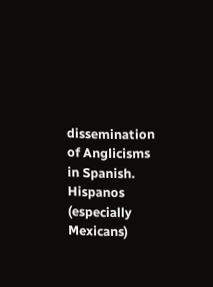dissemination of Anglicisms in Spanish. Hispanos (especially Mexicans)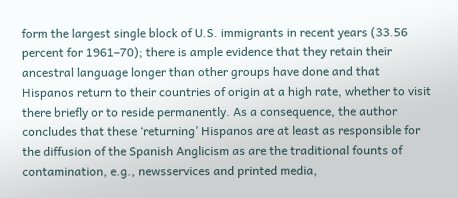form the largest single block of U.S. immigrants in recent years (33.56 percent for 1961–70); there is ample evidence that they retain their ancestral language longer than other groups have done and that Hispanos return to their countries of origin at a high rate, whether to visit there briefly or to reside permanently. As a consequence, the author concludes that these ‘returning’ Hispanos are at least as responsible for the diffusion of the Spanish Anglicism as are the traditional founts of contamination, e.g., newsservices and printed media,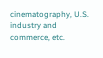cinematography, U.S. industry and commerce, etc.